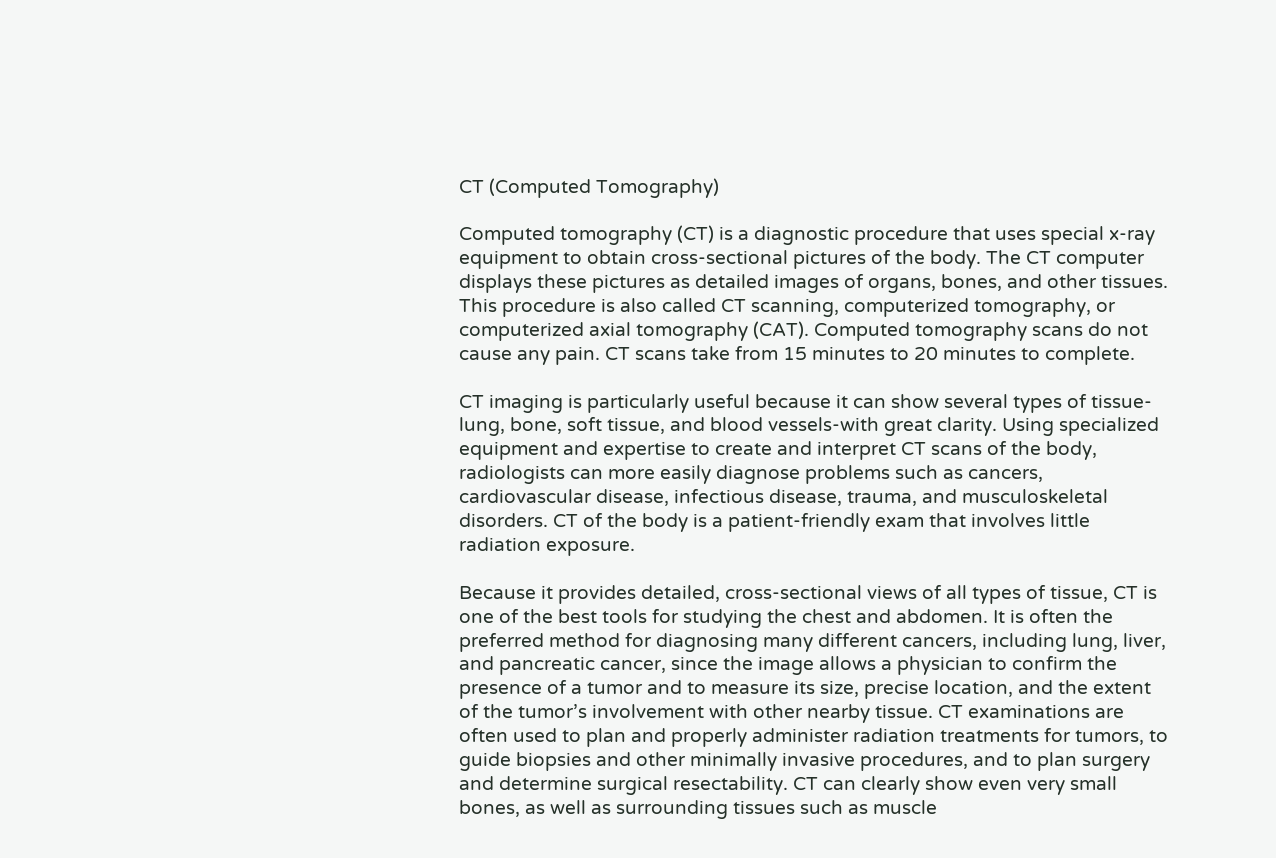CT (Computed Tomography)

Computed tomography (CT) is a diagnostic procedure that uses special x-ray equipment to obtain cross-sectional pictures of the body. The CT computer displays these pictures as detailed images of organs, bones, and other tissues. This procedure is also called CT scanning, computerized tomography, or computerized axial tomography (CAT). Computed tomography scans do not cause any pain. CT scans take from 15 minutes to 20 minutes to complete.

CT imaging is particularly useful because it can show several types of tissue-lung, bone, soft tissue, and blood vessels-with great clarity. Using specialized equipment and expertise to create and interpret CT scans of the body, radiologists can more easily diagnose problems such as cancers, cardiovascular disease, infectious disease, trauma, and musculoskeletal disorders. CT of the body is a patient-friendly exam that involves little radiation exposure.

Because it provides detailed, cross-sectional views of all types of tissue, CT is one of the best tools for studying the chest and abdomen. It is often the preferred method for diagnosing many different cancers, including lung, liver, and pancreatic cancer, since the image allows a physician to confirm the presence of a tumor and to measure its size, precise location, and the extent of the tumor’s involvement with other nearby tissue. CT examinations are often used to plan and properly administer radiation treatments for tumors, to guide biopsies and other minimally invasive procedures, and to plan surgery and determine surgical resectability. CT can clearly show even very small bones, as well as surrounding tissues such as muscle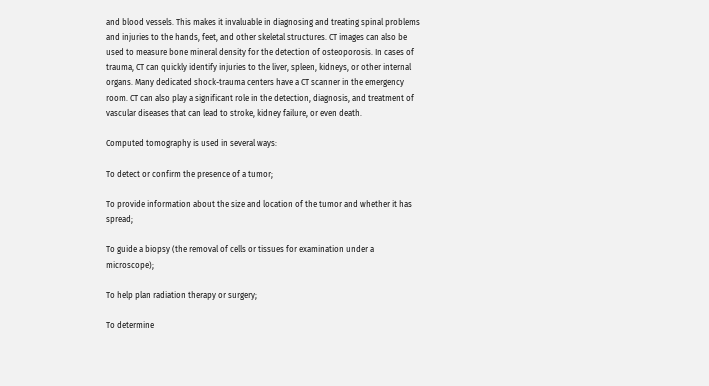and blood vessels. This makes it invaluable in diagnosing and treating spinal problems and injuries to the hands, feet, and other skeletal structures. CT images can also be used to measure bone mineral density for the detection of osteoporosis. In cases of trauma, CT can quickly identify injuries to the liver, spleen, kidneys, or other internal organs. Many dedicated shock-trauma centers have a CT scanner in the emergency room. CT can also play a significant role in the detection, diagnosis, and treatment of vascular diseases that can lead to stroke, kidney failure, or even death.

Computed tomography is used in several ways:

To detect or confirm the presence of a tumor;

To provide information about the size and location of the tumor and whether it has spread;

To guide a biopsy (the removal of cells or tissues for examination under a microscope);

To help plan radiation therapy or surgery;

To determine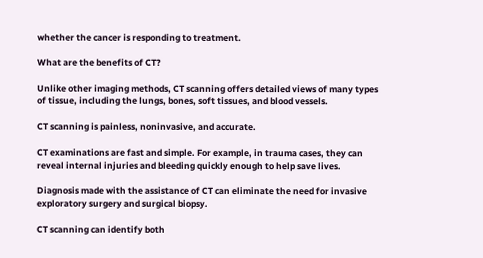whether the cancer is responding to treatment.

What are the benefits of CT?

Unlike other imaging methods, CT scanning offers detailed views of many types of tissue, including the lungs, bones, soft tissues, and blood vessels.

CT scanning is painless, noninvasive, and accurate.

CT examinations are fast and simple. For example, in trauma cases, they can reveal internal injuries and bleeding quickly enough to help save lives.

Diagnosis made with the assistance of CT can eliminate the need for invasive exploratory surgery and surgical biopsy.

CT scanning can identify both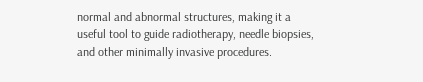normal and abnormal structures, making it a useful tool to guide radiotherapy, needle biopsies, and other minimally invasive procedures.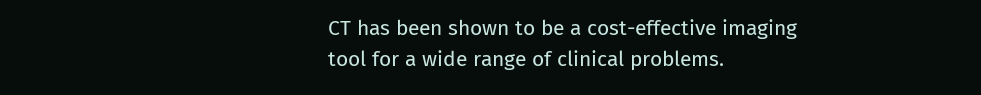CT has been shown to be a cost-effective imaging tool for a wide range of clinical problems.